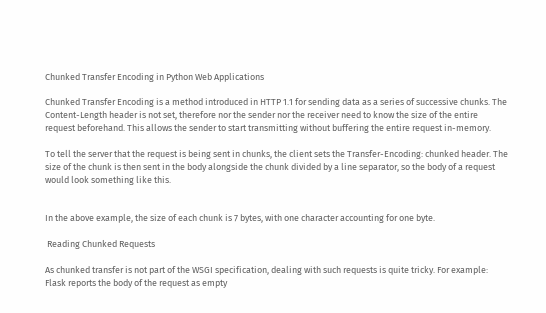Chunked Transfer Encoding in Python Web Applications

Chunked Transfer Encoding is a method introduced in HTTP 1.1 for sending data as a series of successive chunks. The Content-Length header is not set, therefore nor the sender nor the receiver need to know the size of the entire request beforehand. This allows the sender to start transmitting without buffering the entire request in-memory.

To tell the server that the request is being sent in chunks, the client sets the Transfer-Encoding: chunked header. The size of the chunk is then sent in the body alongside the chunk divided by a line separator, so the body of a request would look something like this.


In the above example, the size of each chunk is 7 bytes, with one character accounting for one byte.

 Reading Chunked Requests

As chunked transfer is not part of the WSGI specification, dealing with such requests is quite tricky. For example: Flask reports the body of the request as empty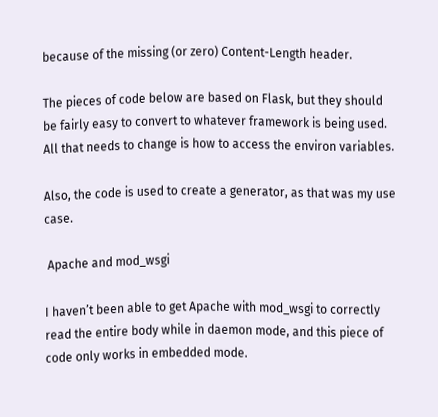because of the missing (or zero) Content-Length header.

The pieces of code below are based on Flask, but they should be fairly easy to convert to whatever framework is being used. All that needs to change is how to access the environ variables.

Also, the code is used to create a generator, as that was my use case.

 Apache and mod_wsgi

I haven’t been able to get Apache with mod_wsgi to correctly read the entire body while in daemon mode, and this piece of code only works in embedded mode.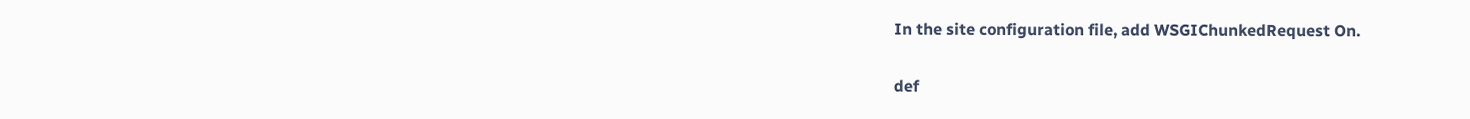In the site configuration file, add WSGIChunkedRequest On.

def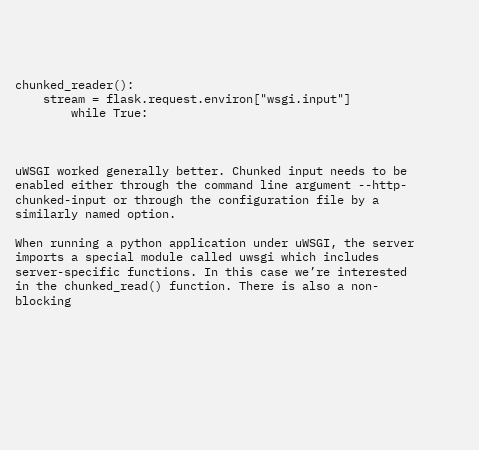chunked_reader():
    stream = flask.request.environ["wsgi.input"]
        while True:



uWSGI worked generally better. Chunked input needs to be enabled either through the command line argument --http-chunked-input or through the configuration file by a similarly named option.

When running a python application under uWSGI, the server imports a special module called uwsgi which includes server-specific functions. In this case we’re interested in the chunked_read() function. There is also a non-blocking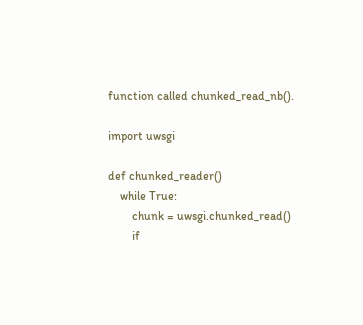function called chunked_read_nb().

import uwsgi

def chunked_reader()
    while True:
        chunk = uwsgi.chunked_read()
        if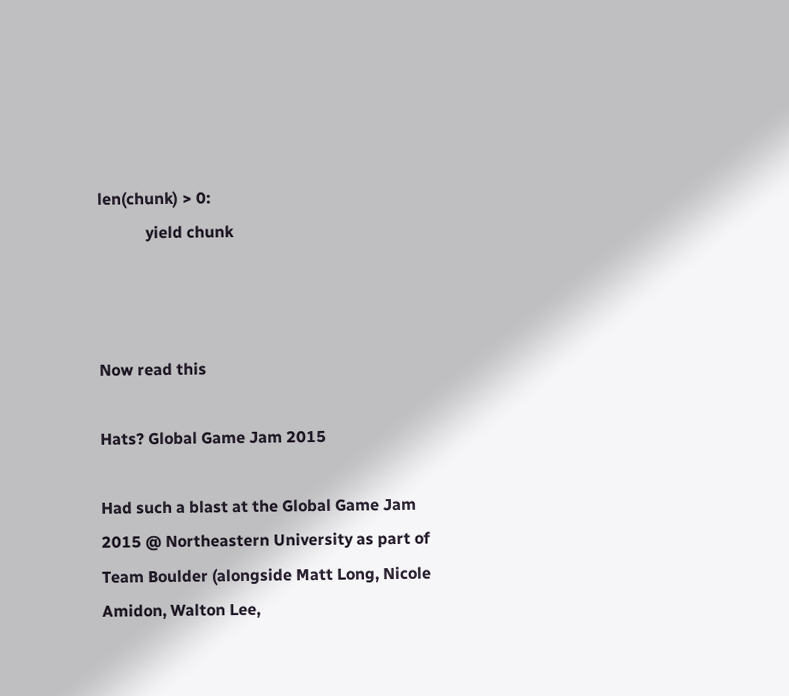len(chunk) > 0:
            yield chunk



Now read this

Hats? Global Game Jam 2015

Had such a blast at the Global Game Jam 2015 @ Northeastern University as part of Team Boulder (alongside Matt Long, Nicole Amidon, Walton Lee,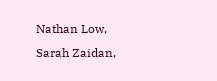Nathan Low, Sarah Zaidan,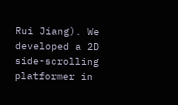Rui Jiang). We developed a 2D side-scrolling platformer in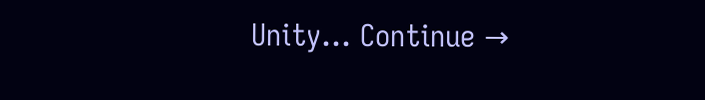Unity... Continue →